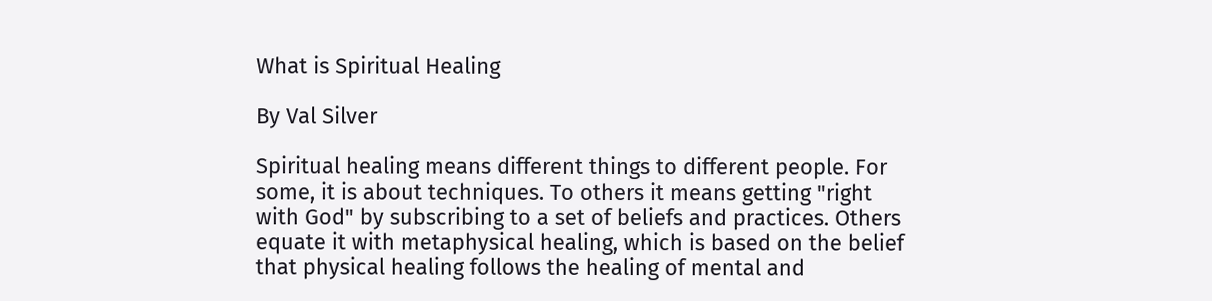What is Spiritual Healing

By Val Silver

Spiritual healing means different things to different people. For some, it is about techniques. To others it means getting "right with God" by subscribing to a set of beliefs and practices. Others equate it with metaphysical healing, which is based on the belief that physical healing follows the healing of mental and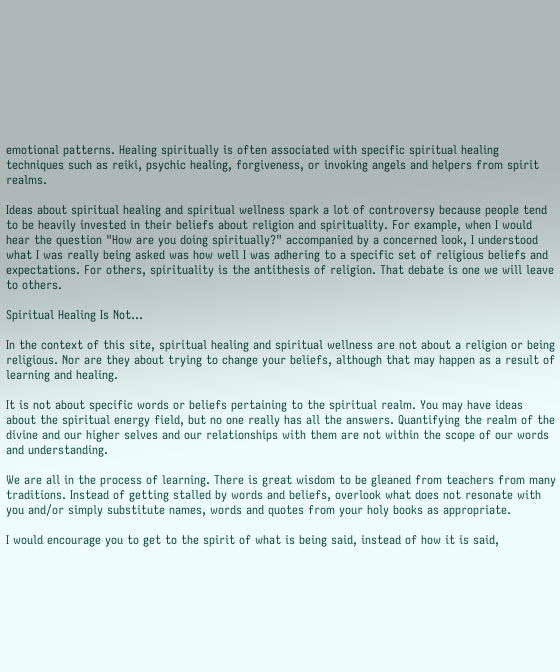emotional patterns. Healing spiritually is often associated with specific spiritual healing techniques such as reiki, psychic healing, forgiveness, or invoking angels and helpers from spirit realms.

Ideas about spiritual healing and spiritual wellness spark a lot of controversy because people tend to be heavily invested in their beliefs about religion and spirituality. For example, when I would hear the question "How are you doing spiritually?" accompanied by a concerned look, I understood what I was really being asked was how well I was adhering to a specific set of religious beliefs and expectations. For others, spirituality is the antithesis of religion. That debate is one we will leave to others.

Spiritual Healing Is Not...

In the context of this site, spiritual healing and spiritual wellness are not about a religion or being religious. Nor are they about trying to change your beliefs, although that may happen as a result of learning and healing.

It is not about specific words or beliefs pertaining to the spiritual realm. You may have ideas about the spiritual energy field, but no one really has all the answers. Quantifying the realm of the divine and our higher selves and our relationships with them are not within the scope of our words and understanding.

We are all in the process of learning. There is great wisdom to be gleaned from teachers from many traditions. Instead of getting stalled by words and beliefs, overlook what does not resonate with you and/or simply substitute names, words and quotes from your holy books as appropriate.

I would encourage you to get to the spirit of what is being said, instead of how it is said,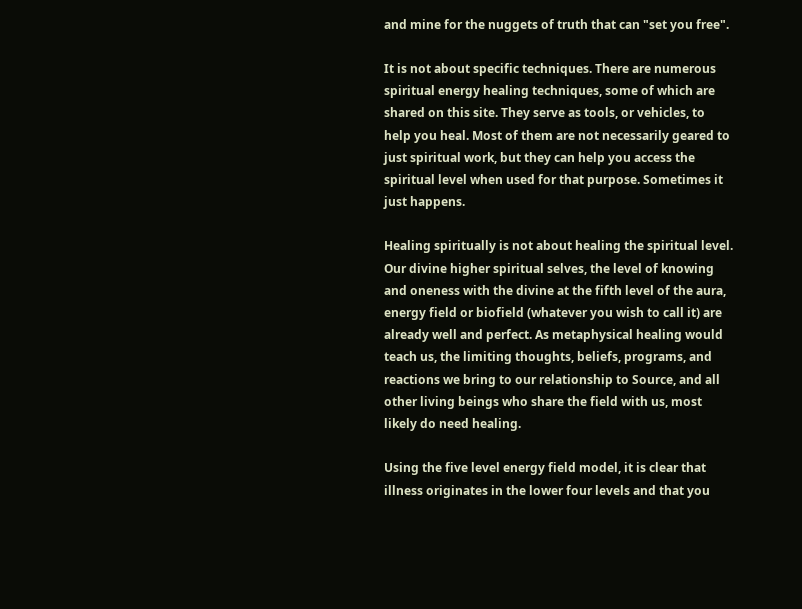and mine for the nuggets of truth that can "set you free".

It is not about specific techniques. There are numerous spiritual energy healing techniques, some of which are shared on this site. They serve as tools, or vehicles, to help you heal. Most of them are not necessarily geared to just spiritual work, but they can help you access the spiritual level when used for that purpose. Sometimes it just happens.

Healing spiritually is not about healing the spiritual level. Our divine higher spiritual selves, the level of knowing and oneness with the divine at the fifth level of the aura, energy field or biofield (whatever you wish to call it) are already well and perfect. As metaphysical healing would teach us, the limiting thoughts, beliefs, programs, and reactions we bring to our relationship to Source, and all other living beings who share the field with us, most likely do need healing.

Using the five level energy field model, it is clear that illness originates in the lower four levels and that you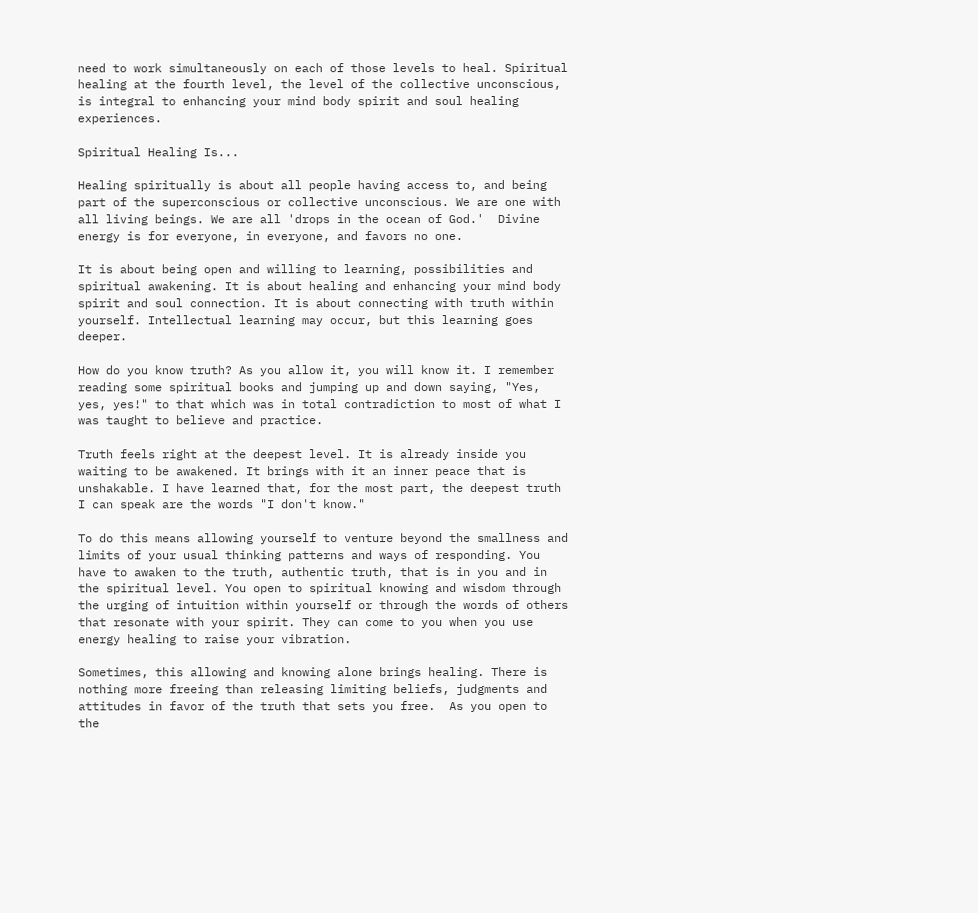need to work simultaneously on each of those levels to heal. Spiritual healing at the fourth level, the level of the collective unconscious,  is integral to enhancing your mind body spirit and soul healing experiences.

Spiritual Healing Is...

Healing spiritually is about all people having access to, and being part of the superconscious or collective unconscious. We are one with all living beings. We are all 'drops in the ocean of God.'  Divine energy is for everyone, in everyone, and favors no one.

It is about being open and willing to learning, possibilities and spiritual awakening. It is about healing and enhancing your mind body spirit and soul connection. It is about connecting with truth within yourself. Intellectual learning may occur, but this learning goes deeper.

How do you know truth? As you allow it, you will know it. I remember reading some spiritual books and jumping up and down saying, "Yes, yes, yes!" to that which was in total contradiction to most of what I was taught to believe and practice.

Truth feels right at the deepest level. It is already inside you waiting to be awakened. It brings with it an inner peace that is unshakable. I have learned that, for the most part, the deepest truth I can speak are the words "I don't know."

To do this means allowing yourself to venture beyond the smallness and limits of your usual thinking patterns and ways of responding. You have to awaken to the truth, authentic truth, that is in you and in the spiritual level. You open to spiritual knowing and wisdom through the urging of intuition within yourself or through the words of others that resonate with your spirit. They can come to you when you use energy healing to raise your vibration.

Sometimes, this allowing and knowing alone brings healing. There is nothing more freeing than releasing limiting beliefs, judgments and attitudes in favor of the truth that sets you free.  As you open to the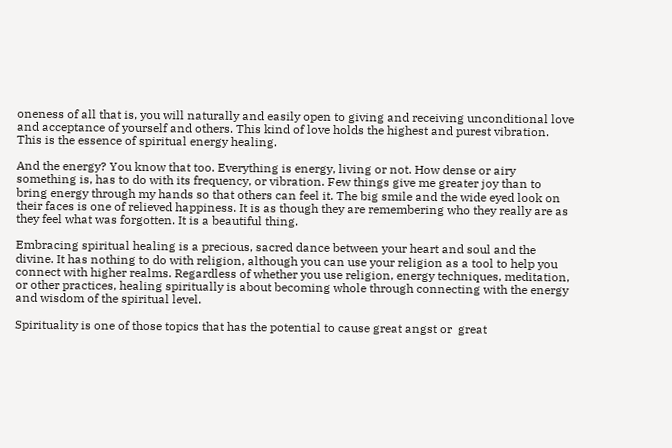oneness of all that is, you will naturally and easily open to giving and receiving unconditional love and acceptance of yourself and others. This kind of love holds the highest and purest vibration. This is the essence of spiritual energy healing.

And the energy? You know that too. Everything is energy, living or not. How dense or airy something is, has to do with its frequency, or vibration. Few things give me greater joy than to bring energy through my hands so that others can feel it. The big smile and the wide eyed look on their faces is one of relieved happiness. It is as though they are remembering who they really are as they feel what was forgotten. It is a beautiful thing.

Embracing spiritual healing is a precious, sacred dance between your heart and soul and the divine. It has nothing to do with religion, although you can use your religion as a tool to help you connect with higher realms. Regardless of whether you use religion, energy techniques, meditation, or other practices, healing spiritually is about becoming whole through connecting with the energy and wisdom of the spiritual level.

Spirituality is one of those topics that has the potential to cause great angst or  great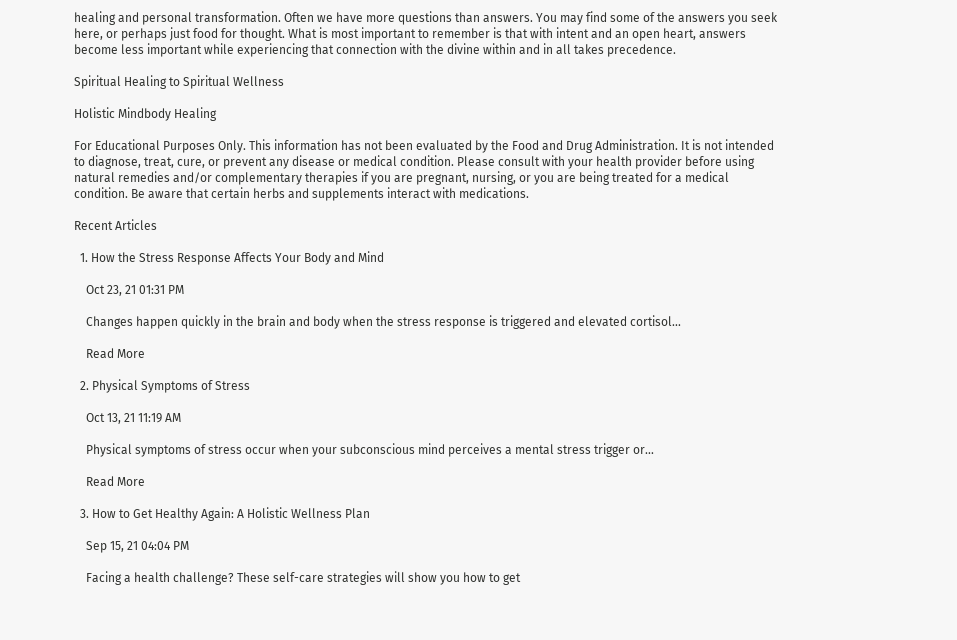healing and personal transformation. Often we have more questions than answers. You may find some of the answers you seek here, or perhaps just food for thought. What is most important to remember is that with intent and an open heart, answers become less important while experiencing that connection with the divine within and in all takes precedence.

Spiritual Healing to Spiritual Wellness

Holistic Mindbody Healing

For Educational Purposes Only. This information has not been evaluated by the Food and Drug Administration. It is not intended to diagnose, treat, cure, or prevent any disease or medical condition. Please consult with your health provider before using natural remedies and/or complementary therapies if you are pregnant, nursing, or you are being treated for a medical condition. Be aware that certain herbs and supplements interact with medications.

Recent Articles

  1. How the Stress Response Affects Your Body and Mind

    Oct 23, 21 01:31 PM

    Changes happen quickly in the brain and body when the stress response is triggered and elevated cortisol...

    Read More

  2. Physical Symptoms of Stress

    Oct 13, 21 11:19 AM

    Physical symptoms of stress occur when your subconscious mind perceives a mental stress trigger or...

    Read More

  3. How to Get Healthy Again: A Holistic Wellness Plan

    Sep 15, 21 04:04 PM

    Facing a health challenge? These self-care strategies will show you how to get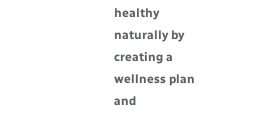healthy naturally by creating a wellness plan and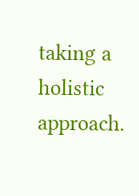taking a holistic approach.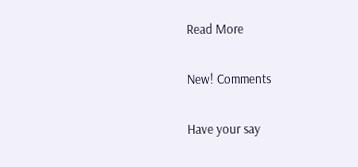Read More

New! Comments

Have your say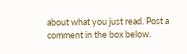about what you just read. Post a comment in the box below.